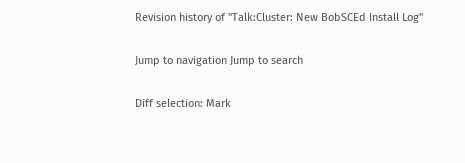Revision history of "Talk:Cluster: New BobSCEd Install Log"

Jump to navigation Jump to search

Diff selection: Mark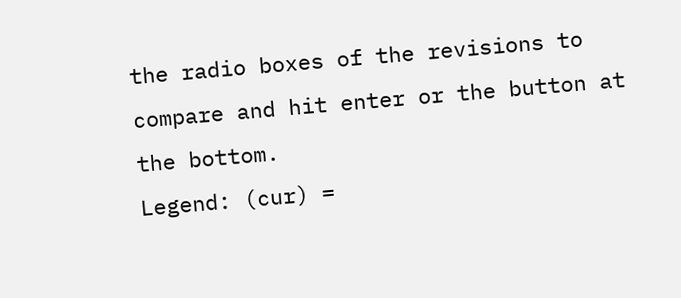the radio boxes of the revisions to compare and hit enter or the button at the bottom.
Legend: (cur) =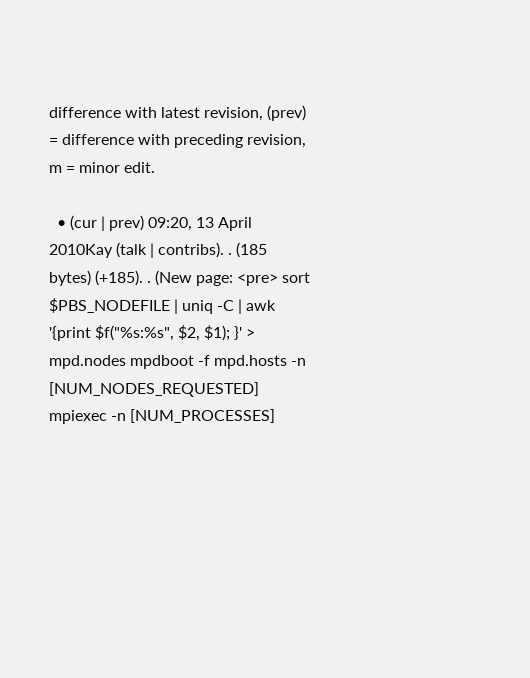difference with latest revision, (prev) = difference with preceding revision, m = minor edit.

  • (cur | prev) 09:20, 13 April 2010Kay (talk | contribs). . (185 bytes) (+185). . (New page: <pre> sort $PBS_NODEFILE | uniq -C | awk '{print $f("%s:%s", $2, $1); }' > mpd.nodes mpdboot -f mpd.hosts -n [NUM_NODES_REQUESTED] mpiexec -n [NUM_PROCESSES]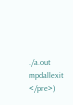./a.out mpdallexit </pre>)